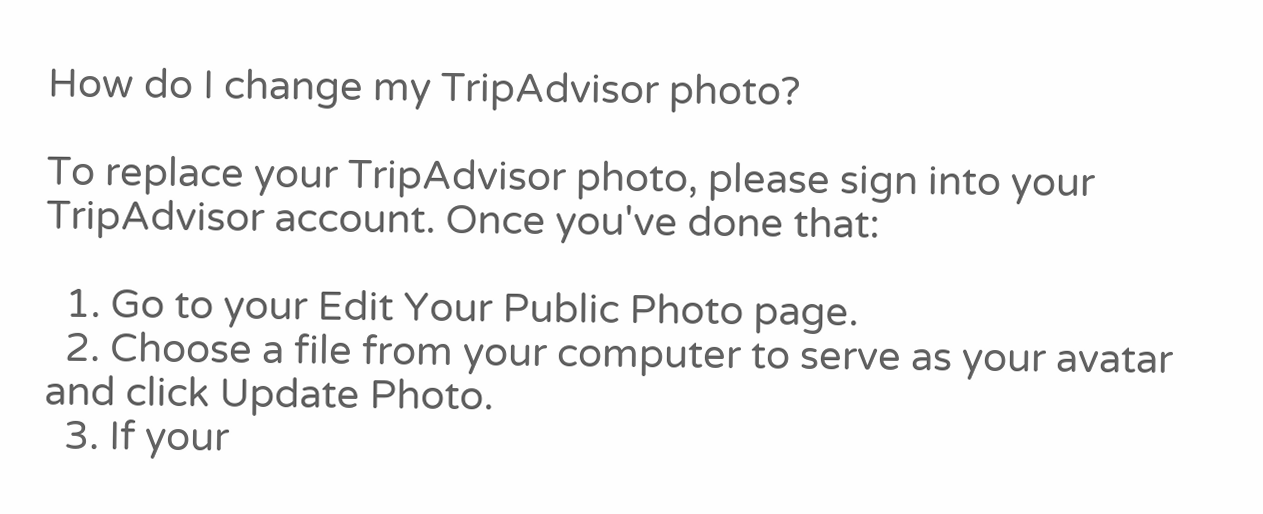How do I change my TripAdvisor photo?

To replace your TripAdvisor photo, please sign into your TripAdvisor account. Once you've done that:

  1. Go to your Edit Your Public Photo page.
  2. Choose a file from your computer to serve as your avatar and click Update Photo.
  3. If your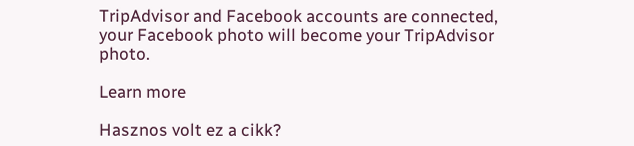TripAdvisor and Facebook accounts are connected, your Facebook photo will become your TripAdvisor photo.

Learn more

Hasznos volt ez a cikk?